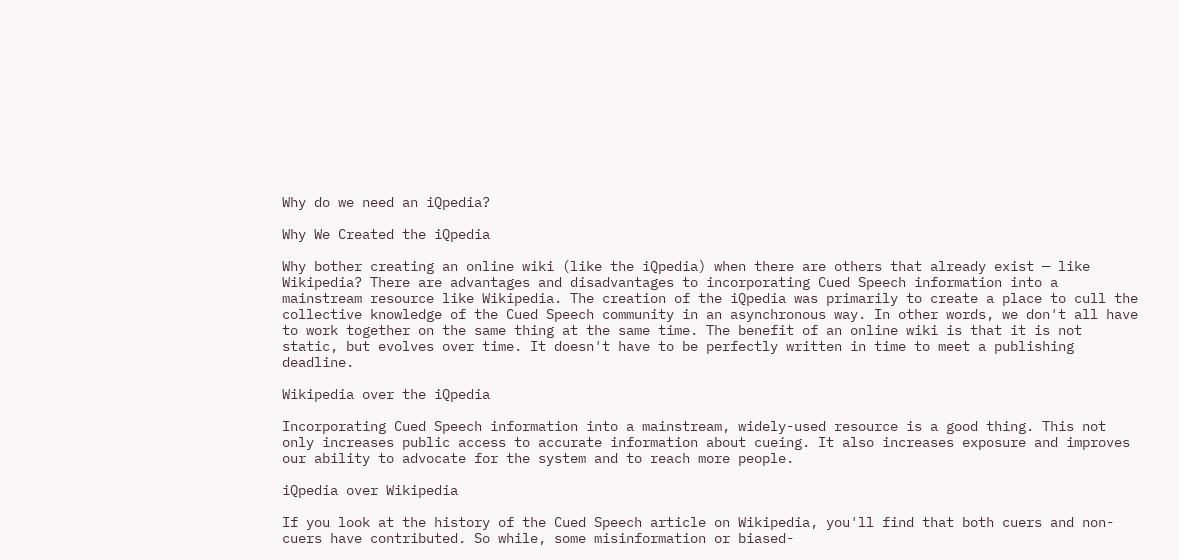Why do we need an iQpedia?

Why We Created the iQpedia

Why bother creating an online wiki (like the iQpedia) when there are others that already exist — like Wikipedia? There are advantages and disadvantages to incorporating Cued Speech information into a mainstream resource like Wikipedia. The creation of the iQpedia was primarily to create a place to cull the collective knowledge of the Cued Speech community in an asynchronous way. In other words, we don't all have to work together on the same thing at the same time. The benefit of an online wiki is that it is not static, but evolves over time. It doesn't have to be perfectly written in time to meet a publishing deadline.

Wikipedia over the iQpedia

Incorporating Cued Speech information into a mainstream, widely-used resource is a good thing. This not only increases public access to accurate information about cueing. It also increases exposure and improves our ability to advocate for the system and to reach more people.

iQpedia over Wikipedia

If you look at the history of the Cued Speech article on Wikipedia, you'll find that both cuers and non-cuers have contributed. So while, some misinformation or biased-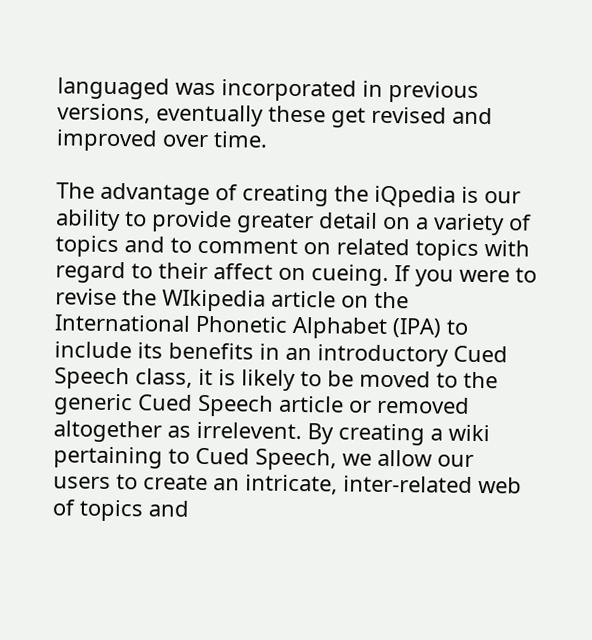languaged was incorporated in previous versions, eventually these get revised and improved over time.

The advantage of creating the iQpedia is our ability to provide greater detail on a variety of topics and to comment on related topics with regard to their affect on cueing. If you were to revise the WIkipedia article on the International Phonetic Alphabet (IPA) to include its benefits in an introductory Cued Speech class, it is likely to be moved to the generic Cued Speech article or removed altogether as irrelevent. By creating a wiki pertaining to Cued Speech, we allow our users to create an intricate, inter-related web of topics and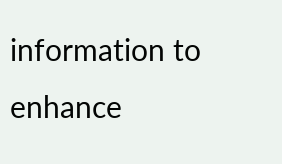information to enhance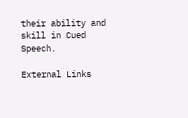their ability and skill in Cued Speech.

External Links